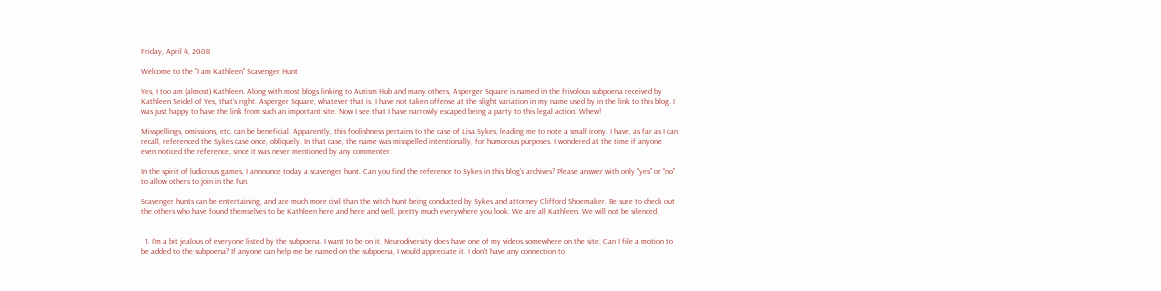Friday, April 4, 2008

Welcome to the "I am Kathleen" Scavenger Hunt

Yes, I too am (almost) Kathleen. Along with most blogs linking to Autism Hub and many others, Asperger Square is named in the frivolous subpoena received by Kathleen Seidel of Yes, that's right. Asperger Square, whatever that is. I have not taken offense at the slight variation in my name used by in the link to this blog. I was just happy to have the link from such an important site. Now I see that I have narrowly escaped being a party to this legal action. Whew!

Misspellings, omissions, etc. can be beneficial. Apparently, this foolishness pertains to the case of Lisa Sykes, leading me to note a small irony. I have, as far as I can recall, referenced the Sykes case once, obliquely. In that case, the name was misspelled intentionally, for humorous purposes. I wondered at the time if anyone even noticed the reference, since it was never mentioned by any commenter.

In the spirit of ludicrous games, I announce today a scavenger hunt. Can you find the reference to Sykes in this blog's archives? Please answer with only "yes" or "no" to allow others to join in the fun.

Scavenger hunts can be entertaining, and are much more civil than the witch hunt being conducted by Sykes and attorney Clifford Shoemaker. Be sure to check out the others who have found themselves to be Kathleen here and here and well, pretty much everywhere you look. We are all Kathleen. We will not be silenced.


  1. I'm a bit jealous of everyone listed by the subpoena. I want to be on it. Neurodiversity does have one of my videos somewhere on the site. Can I file a motion to be added to the subpoena? If anyone can help me be named on the subpoena, I would appreciate it. I don't have any connection to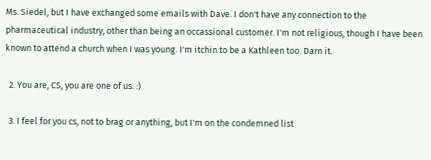Ms. Siedel, but I have exchanged some emails with Dave. I don't have any connection to the pharmaceutical industry, other than being an occassional customer. I'm not religious, though I have been known to attend a church when I was young. I'm itchin to be a Kathleen too. Darn it.

  2. You are, CS, you are one of us. :)

  3. I feel for you cs, not to brag or anything, but I'm on the condemned list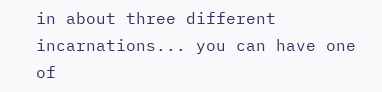in about three different incarnations... you can have one of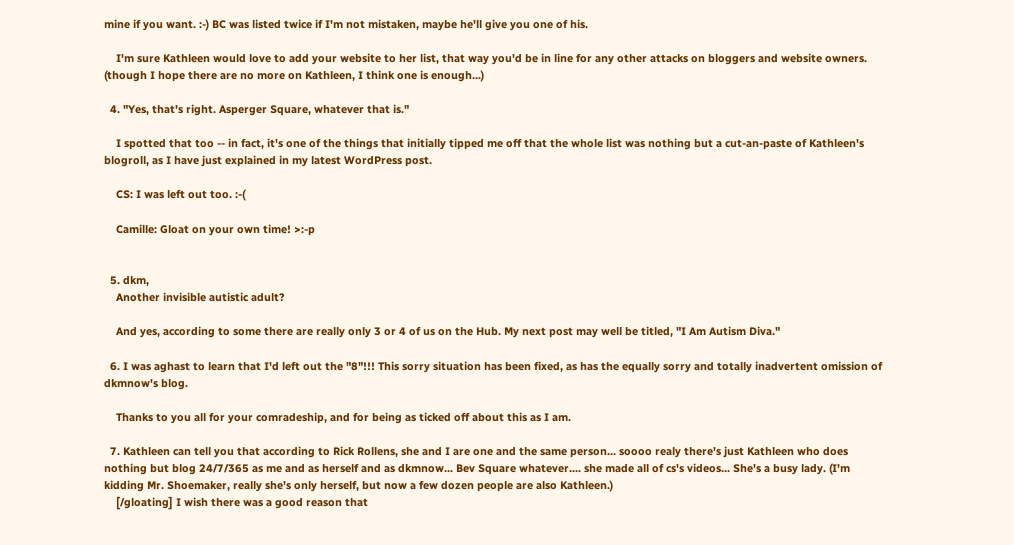mine if you want. :-) BC was listed twice if I'm not mistaken, maybe he'll give you one of his.

    I'm sure Kathleen would love to add your website to her list, that way you'd be in line for any other attacks on bloggers and website owners. (though I hope there are no more on Kathleen, I think one is enough...)

  4. "Yes, that's right. Asperger Square, whatever that is."

    I spotted that too -- in fact, it's one of the things that initially tipped me off that the whole list was nothing but a cut-an-paste of Kathleen's blogroll, as I have just explained in my latest WordPress post.

    CS: I was left out too. :-(

    Camille: Gloat on your own time! >:-p


  5. dkm,
    Another invisible autistic adult?

    And yes, according to some there are really only 3 or 4 of us on the Hub. My next post may well be titled, "I Am Autism Diva."

  6. I was aghast to learn that I'd left out the "8"!!! This sorry situation has been fixed, as has the equally sorry and totally inadvertent omission of dkmnow's blog.

    Thanks to you all for your comradeship, and for being as ticked off about this as I am.

  7. Kathleen can tell you that according to Rick Rollens, she and I are one and the same person... soooo realy there's just Kathleen who does nothing but blog 24/7/365 as me and as herself and as dkmnow... Bev Square whatever.... she made all of cs's videos... She's a busy lady. (I'm kidding Mr. Shoemaker, really she's only herself, but now a few dozen people are also Kathleen.)
    [/gloating] I wish there was a good reason that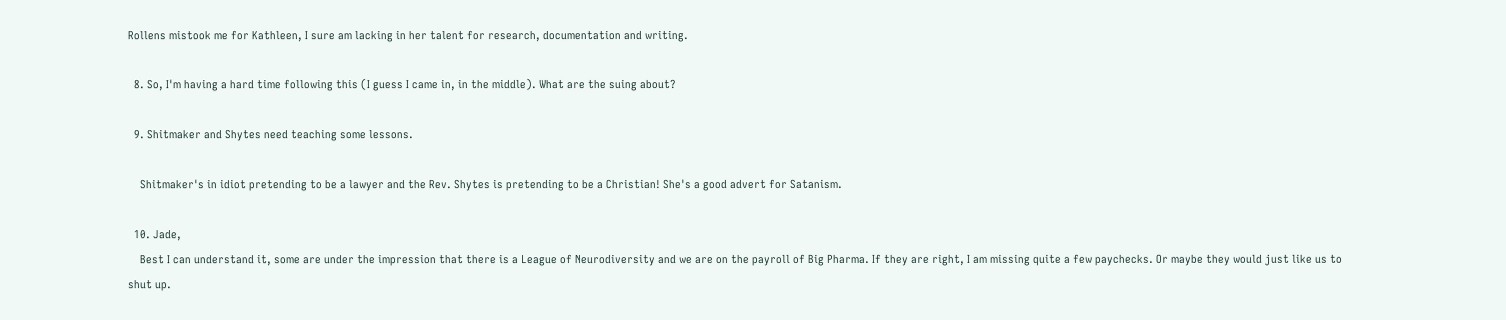Rollens mistook me for Kathleen, I sure am lacking in her talent for research, documentation and writing.

  8. So, I'm having a hard time following this (I guess I came in, in the middle). What are the suing about?

  9. Shitmaker and Shytes need teaching some lessons.

    Shitmaker's in idiot pretending to be a lawyer and the Rev. Shytes is pretending to be a Christian! She's a good advert for Satanism.

  10. Jade,
    Best I can understand it, some are under the impression that there is a League of Neurodiversity and we are on the payroll of Big Pharma. If they are right, I am missing quite a few paychecks. Or maybe they would just like us to shut up.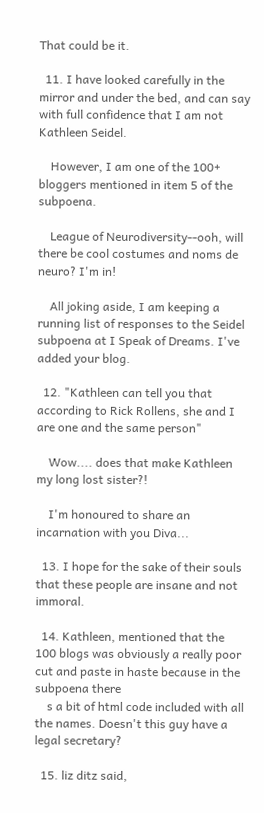That could be it.

  11. I have looked carefully in the mirror and under the bed, and can say with full confidence that I am not Kathleen Seidel.

    However, I am one of the 100+ bloggers mentioned in item 5 of the subpoena.

    League of Neurodiversity--ooh, will there be cool costumes and noms de neuro? I'm in!

    All joking aside, I am keeping a running list of responses to the Seidel subpoena at I Speak of Dreams. I've added your blog.

  12. "Kathleen can tell you that according to Rick Rollens, she and I are one and the same person"

    Wow.... does that make Kathleen my long lost sister?!

    I'm honoured to share an incarnation with you Diva...

  13. I hope for the sake of their souls that these people are insane and not immoral.

  14. Kathleen, mentioned that the 100 blogs was obviously a really poor cut and paste in haste because in the subpoena there
    s a bit of html code included with all the names. Doesn't this guy have a legal secretary?

  15. liz ditz said,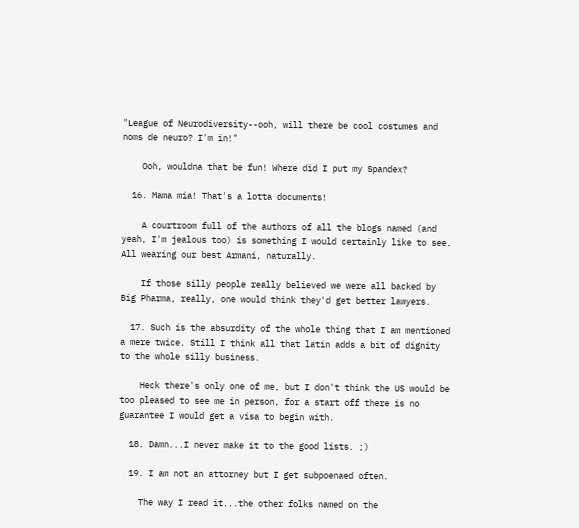"League of Neurodiversity--ooh, will there be cool costumes and noms de neuro? I'm in!"

    Ooh, wouldna that be fun! Where did I put my Spandex?

  16. Mama mia! That's a lotta documents!

    A courtroom full of the authors of all the blogs named (and yeah, I'm jealous too) is something I would certainly like to see. All wearing our best Armani, naturally.

    If those silly people really believed we were all backed by Big Pharma, really, one would think they'd get better lawyers.

  17. Such is the absurdity of the whole thing that I am mentioned a mere twice. Still I think all that latin adds a bit of dignity to the whole silly business.

    Heck there's only one of me, but I don't think the US would be too pleased to see me in person, for a start off there is no guarantee I would get a visa to begin with.

  18. Damn...I never make it to the good lists. ;)

  19. I am not an attorney but I get subpoenaed often.

    The way I read it...the other folks named on the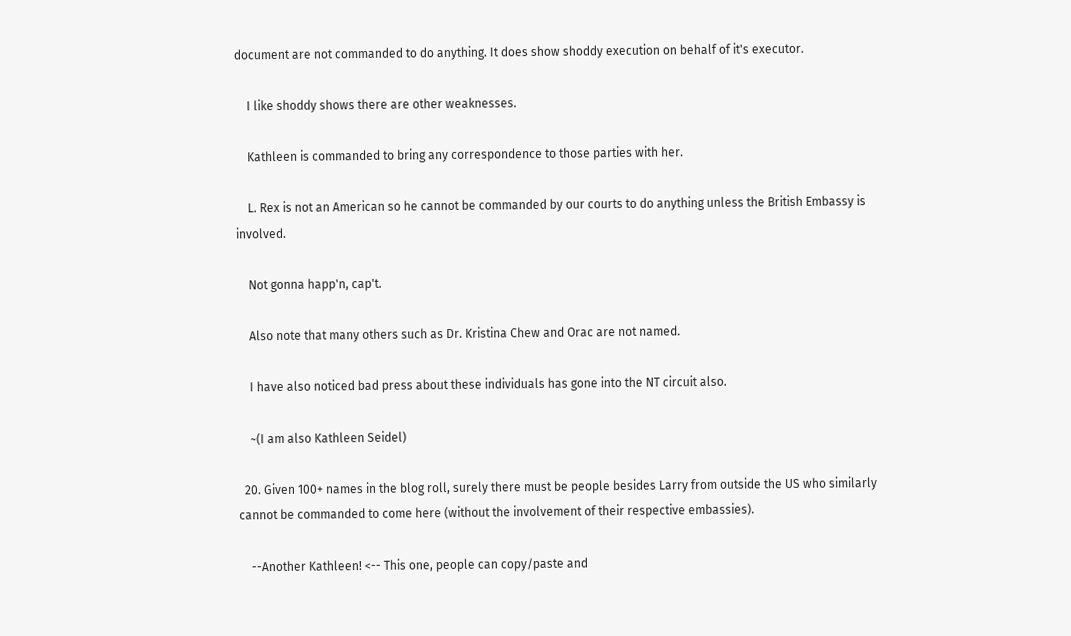document are not commanded to do anything. It does show shoddy execution on behalf of it's executor.

    I like shoddy shows there are other weaknesses.

    Kathleen is commanded to bring any correspondence to those parties with her.

    L. Rex is not an American so he cannot be commanded by our courts to do anything unless the British Embassy is involved.

    Not gonna happ'n, cap't.

    Also note that many others such as Dr. Kristina Chew and Orac are not named.

    I have also noticed bad press about these individuals has gone into the NT circuit also.

    ~(I am also Kathleen Seidel)

  20. Given 100+ names in the blog roll, surely there must be people besides Larry from outside the US who similarly cannot be commanded to come here (without the involvement of their respective embassies).

    --Another Kathleen! <-- This one, people can copy/paste and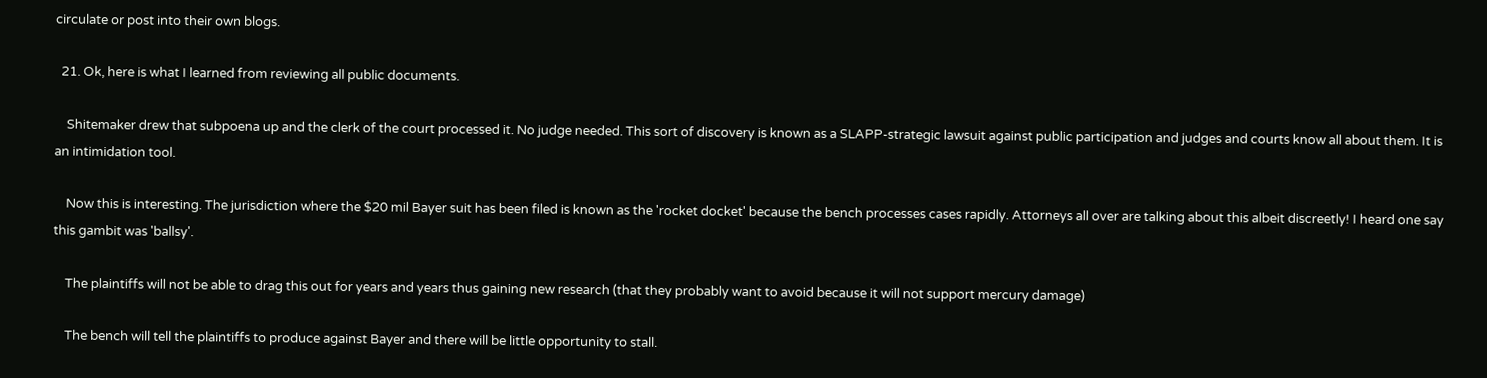circulate or post into their own blogs.

  21. Ok, here is what I learned from reviewing all public documents.

    Shitemaker drew that subpoena up and the clerk of the court processed it. No judge needed. This sort of discovery is known as a SLAPP-strategic lawsuit against public participation and judges and courts know all about them. It is an intimidation tool.

    Now this is interesting. The jurisdiction where the $20 mil Bayer suit has been filed is known as the 'rocket docket' because the bench processes cases rapidly. Attorneys all over are talking about this albeit discreetly! I heard one say this gambit was 'ballsy'.

    The plaintiffs will not be able to drag this out for years and years thus gaining new research (that they probably want to avoid because it will not support mercury damage)

    The bench will tell the plaintiffs to produce against Bayer and there will be little opportunity to stall.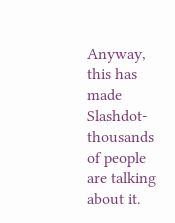Anyway, this has made Slashdot-thousands of people are talking about it.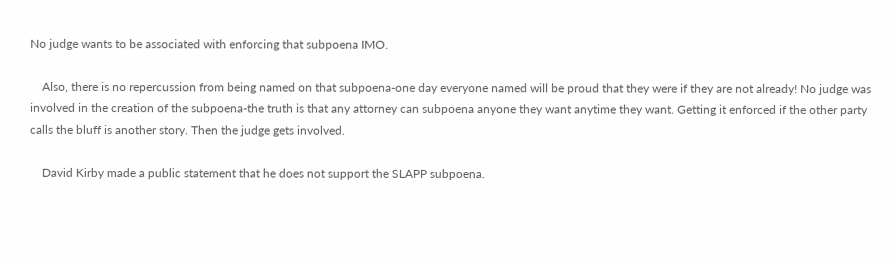No judge wants to be associated with enforcing that subpoena IMO.

    Also, there is no repercussion from being named on that subpoena-one day everyone named will be proud that they were if they are not already! No judge was involved in the creation of the subpoena-the truth is that any attorney can subpoena anyone they want anytime they want. Getting it enforced if the other party calls the bluff is another story. Then the judge gets involved.

    David Kirby made a public statement that he does not support the SLAPP subpoena.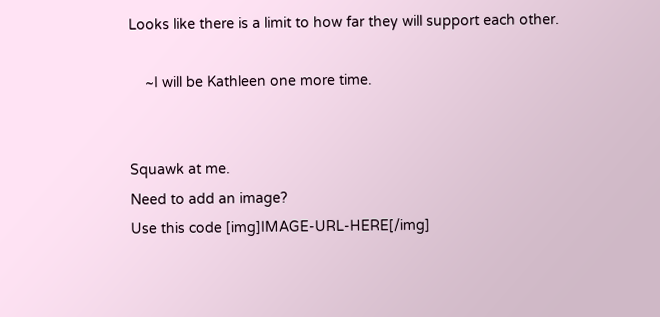Looks like there is a limit to how far they will support each other.

    ~I will be Kathleen one more time.


Squawk at me.
Need to add an image?
Use this code [img]IMAGE-URL-HERE[/img]